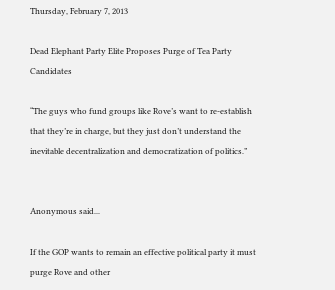Thursday, February 7, 2013

Dead Elephant Party Elite Proposes Purge of Tea Party Candidates

“The guys who fund groups like Rove’s want to re-establish that they’re in charge, but they just don’t understand the inevitable decentralization and democratization of politics.”


Anonymous said...

If the GOP wants to remain an effective political party it must purge Rove and other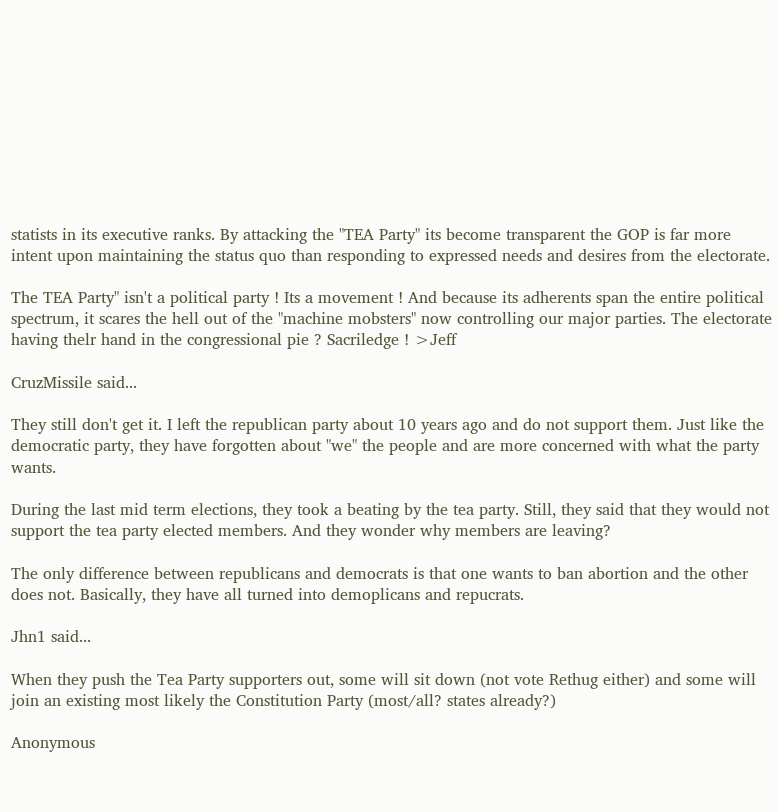statists in its executive ranks. By attacking the "TEA Party" its become transparent the GOP is far more intent upon maintaining the status quo than responding to expressed needs and desires from the electorate.

The TEA Party" isn't a political party ! Its a movement ! And because its adherents span the entire political spectrum, it scares the hell out of the "machine mobsters" now controlling our major parties. The electorate having thelr hand in the congressional pie ? Sacriledge ! >Jeff

CruzMissile said...

They still don't get it. I left the republican party about 10 years ago and do not support them. Just like the democratic party, they have forgotten about "we" the people and are more concerned with what the party wants.

During the last mid term elections, they took a beating by the tea party. Still, they said that they would not support the tea party elected members. And they wonder why members are leaving?

The only difference between republicans and democrats is that one wants to ban abortion and the other does not. Basically, they have all turned into demoplicans and repucrats.

Jhn1 said...

When they push the Tea Party supporters out, some will sit down (not vote Rethug either) and some will join an existing most likely the Constitution Party (most/all? states already?)

Anonymous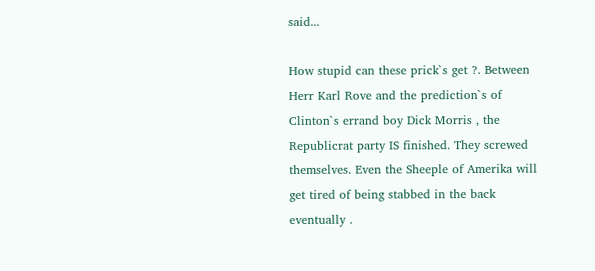said...

How stupid can these prick`s get ?. Between Herr Karl Rove and the prediction`s of Clinton`s errand boy Dick Morris , the Republicrat party IS finished. They screwed themselves. Even the Sheeple of Amerika will get tired of being stabbed in the back eventually .